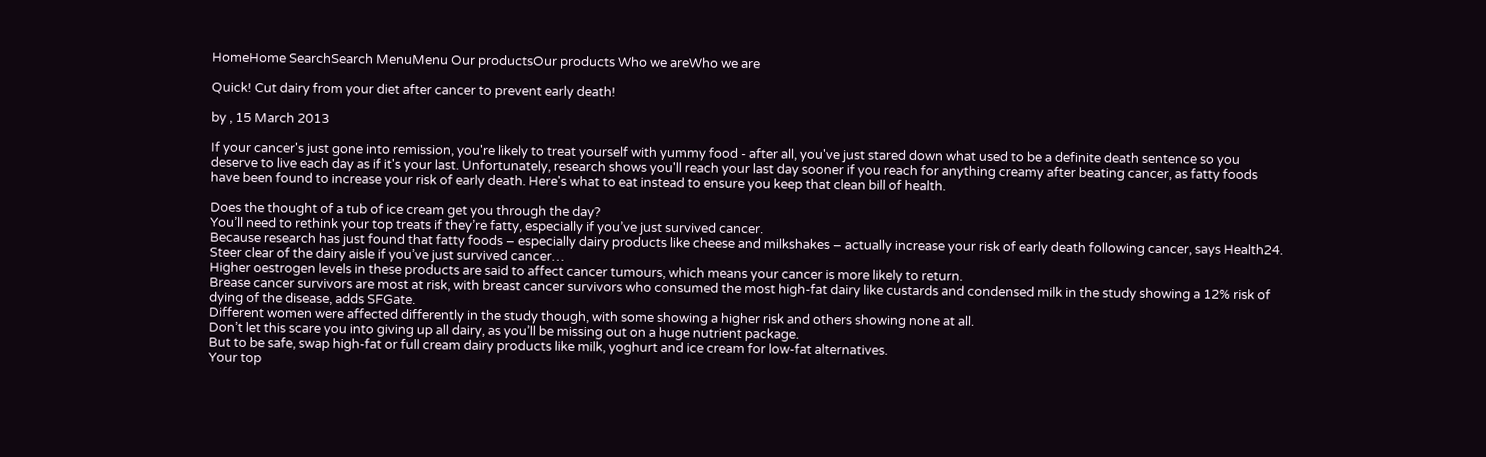HomeHome SearchSearch MenuMenu Our productsOur products Who we areWho we are

Quick! Cut dairy from your diet after cancer to prevent early death!

by , 15 March 2013

If your cancer's just gone into remission, you're likely to treat yourself with yummy food - after all, you've just stared down what used to be a definite death sentence so you deserve to live each day as if it's your last. Unfortunately, research shows you'll reach your last day sooner if you reach for anything creamy after beating cancer, as fatty foods have been found to increase your risk of early death. Here's what to eat instead to ensure you keep that clean bill of health.

Does the thought of a tub of ice cream get you through the day?
You’ll need to rethink your top treats if they’re fatty, especially if you’ve just survived cancer.
Because research has just found that fatty foods – especially dairy products like cheese and milkshakes – actually increase your risk of early death following cancer, says Health24.
Steer clear of the dairy aisle if you’ve just survived cancer…
Higher oestrogen levels in these products are said to affect cancer tumours, which means your cancer is more likely to return.
Brease cancer survivors are most at risk, with breast cancer survivors who consumed the most high-fat dairy like custards and condensed milk in the study showing a 12% risk of dying of the disease, adds SFGate.
Different women were affected differently in the study though, with some showing a higher risk and others showing none at all.
Don’t let this scare you into giving up all dairy, as you’ll be missing out on a huge nutrient package.
But to be safe, swap high-fat or full cream dairy products like milk, yoghurt and ice cream for low-fat alternatives.
Your top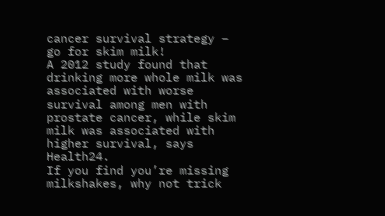cancer survival strategy – go for skim milk!
A 2012 study found that drinking more whole milk was associated with worse survival among men with prostate cancer, while skim milk was associated with higher survival, says Health24.
If you find you’re missing milkshakes, why not trick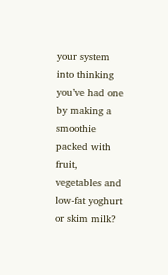your system into thinking you’ve had one by making a smoothie packed with fruit, vegetables and low-fat yoghurt or skim milk?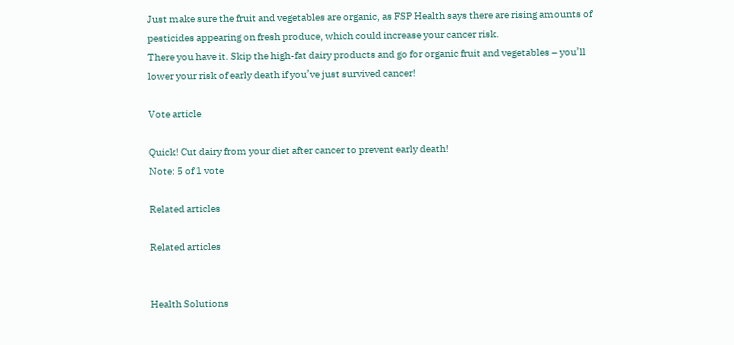Just make sure the fruit and vegetables are organic, as FSP Health says there are rising amounts of pesticides appearing on fresh produce, which could increase your cancer risk.
There you have it. Skip the high-fat dairy products and go for organic fruit and vegetables – you’ll lower your risk of early death if you’ve just survived cancer!

Vote article

Quick! Cut dairy from your diet after cancer to prevent early death!
Note: 5 of 1 vote

Related articles

Related articles


Health Solutions